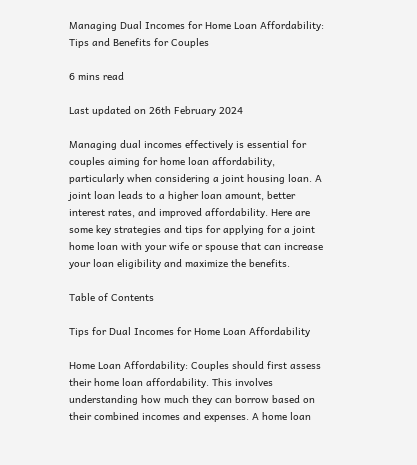Managing Dual Incomes for Home Loan Affordability: Tips and Benefits for Couples

6 mins read

Last updated on 26th February 2024

Managing dual incomes effectively is essential for couples aiming for home loan affordability, particularly when considering a joint housing loan. A joint loan leads to a higher loan amount, better interest rates, and improved affordability. Here are some key strategies and tips for applying for a joint home loan with your wife or spouse that can increase your loan eligibility and maximize the benefits.

Table of Contents

Tips for Dual Incomes for Home Loan Affordability

Home Loan Affordability: Couples should first assess their home loan affordability. This involves understanding how much they can borrow based on their combined incomes and expenses. A home loan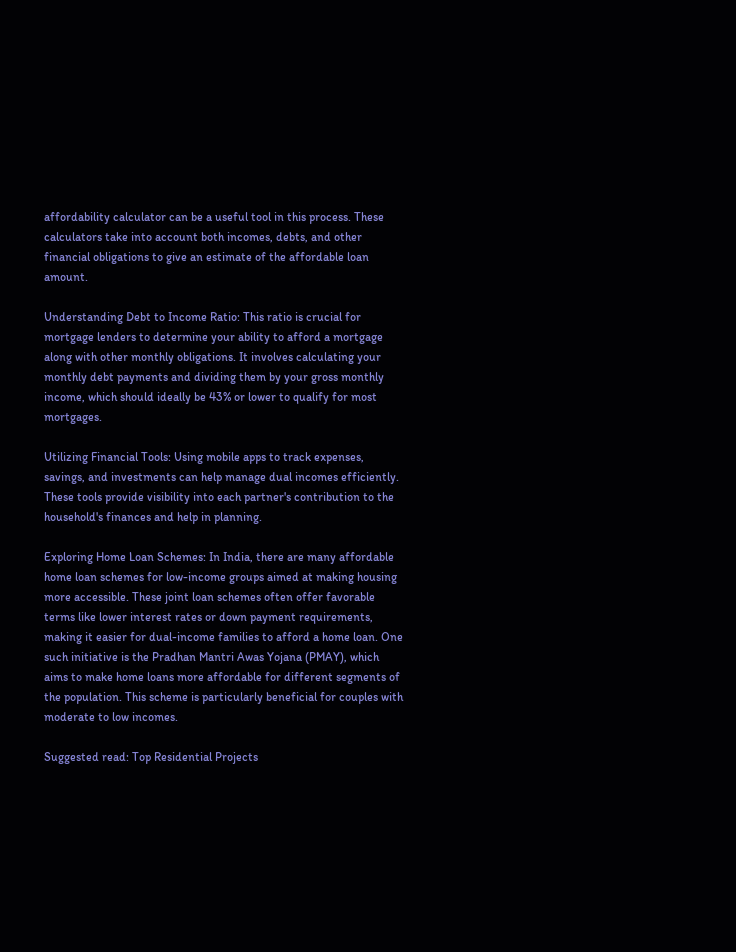affordability calculator can be a useful tool in this process. These calculators take into account both incomes, debts, and other financial obligations to give an estimate of the affordable loan amount.

Understanding Debt to Income Ratio: This ratio is crucial for mortgage lenders to determine your ability to afford a mortgage along with other monthly obligations. It involves calculating your monthly debt payments and dividing them by your gross monthly income, which should ideally be 43% or lower to qualify for most mortgages.

Utilizing Financial Tools: Using mobile apps to track expenses, savings, and investments can help manage dual incomes efficiently. These tools provide visibility into each partner's contribution to the household's finances and help in planning.

Exploring Home Loan Schemes: In India, there are many affordable home loan schemes for low-income groups aimed at making housing more accessible. These joint loan schemes often offer favorable terms like lower interest rates or down payment requirements, making it easier for dual-income families to afford a home loan. One such initiative is the Pradhan Mantri Awas Yojana (PMAY), which aims to make home loans more affordable for different segments of the population. This scheme is particularly beneficial for couples with moderate to low incomes.

Suggested read: Top Residential Projects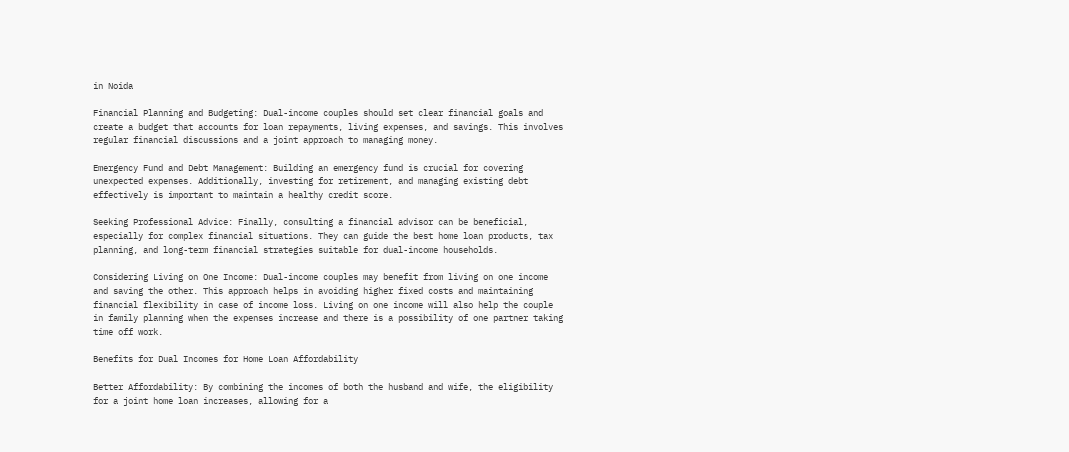in Noida

Financial Planning and Budgeting: Dual-income couples should set clear financial goals and create a budget that accounts for loan repayments, living expenses, and savings. This involves regular financial discussions and a joint approach to managing money.

Emergency Fund and Debt Management: Building an emergency fund is crucial for covering unexpected expenses. Additionally, investing for retirement, and managing existing debt effectively is important to maintain a healthy credit score.

Seeking Professional Advice: Finally, consulting a financial advisor can be beneficial, especially for complex financial situations. They can guide the best home loan products, tax planning, and long-term financial strategies suitable for dual-income households.

Considering Living on One Income: Dual-income couples may benefit from living on one income and saving the other. This approach helps in avoiding higher fixed costs and maintaining financial flexibility in case of income loss. Living on one income will also help the couple in family planning when the expenses increase and there is a possibility of one partner taking time off work.

Benefits for Dual Incomes for Home Loan Affordability

Better Affordability: By combining the incomes of both the husband and wife, the eligibility for a joint home loan increases, allowing for a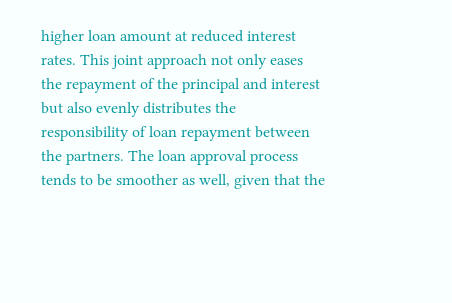higher loan amount at reduced interest rates. This joint approach not only eases the repayment of the principal and interest but also evenly distributes the responsibility of loan repayment between the partners. The loan approval process tends to be smoother as well, given that the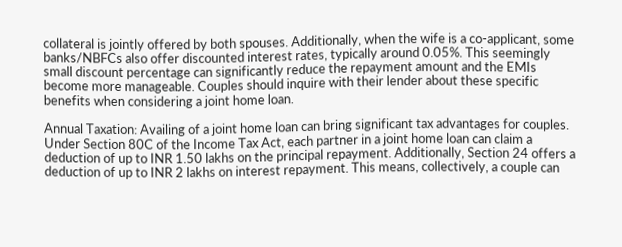collateral is jointly offered by both spouses. Additionally, when the wife is a co-applicant, some banks/NBFCs also offer discounted interest rates, typically around 0.05%. This seemingly small discount percentage can significantly reduce the repayment amount and the EMIs become more manageable. Couples should inquire with their lender about these specific benefits when considering a joint home loan.

Annual Taxation: Availing of a joint home loan can bring significant tax advantages for couples. Under Section 80C of the Income Tax Act, each partner in a joint home loan can claim a deduction of up to INR 1.50 lakhs on the principal repayment. Additionally, Section 24 offers a deduction of up to INR 2 lakhs on interest repayment. This means, collectively, a couple can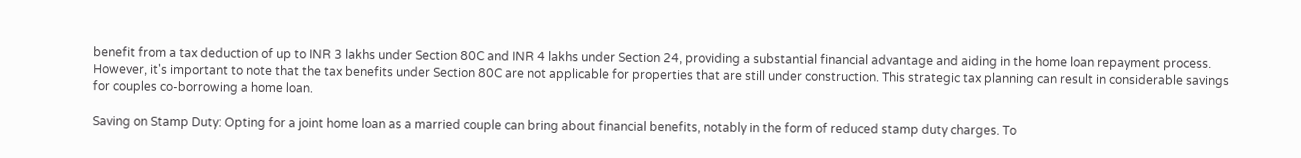benefit from a tax deduction of up to INR 3 lakhs under Section 80C and INR 4 lakhs under Section 24, providing a substantial financial advantage and aiding in the home loan repayment process. However, it's important to note that the tax benefits under Section 80C are not applicable for properties that are still under construction. This strategic tax planning can result in considerable savings for couples co-borrowing a home loan.

Saving on Stamp Duty: Opting for a joint home loan as a married couple can bring about financial benefits, notably in the form of reduced stamp duty charges. To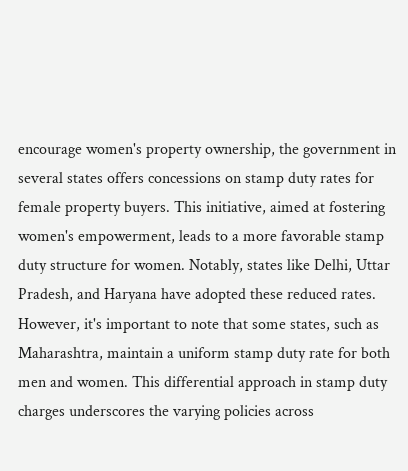encourage women's property ownership, the government in several states offers concessions on stamp duty rates for female property buyers. This initiative, aimed at fostering women's empowerment, leads to a more favorable stamp duty structure for women. Notably, states like Delhi, Uttar Pradesh, and Haryana have adopted these reduced rates. However, it's important to note that some states, such as Maharashtra, maintain a uniform stamp duty rate for both men and women. This differential approach in stamp duty charges underscores the varying policies across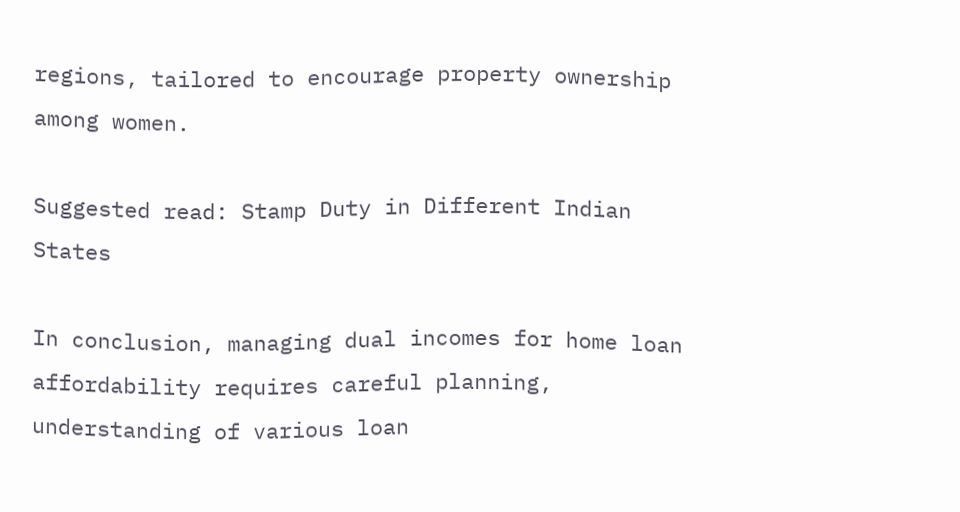regions, tailored to encourage property ownership among women.

Suggested read: Stamp Duty in Different Indian States

In conclusion, managing dual incomes for home loan affordability requires careful planning, understanding of various loan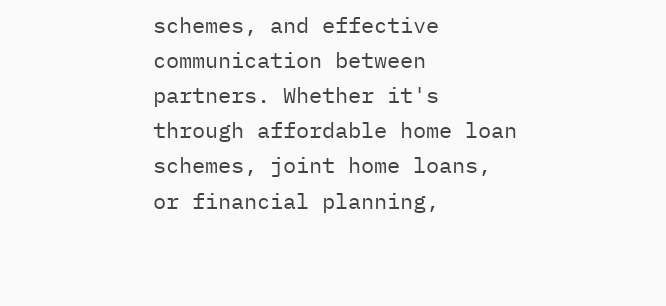schemes, and effective communication between partners. Whether it's through affordable home loan schemes, joint home loans, or financial planning,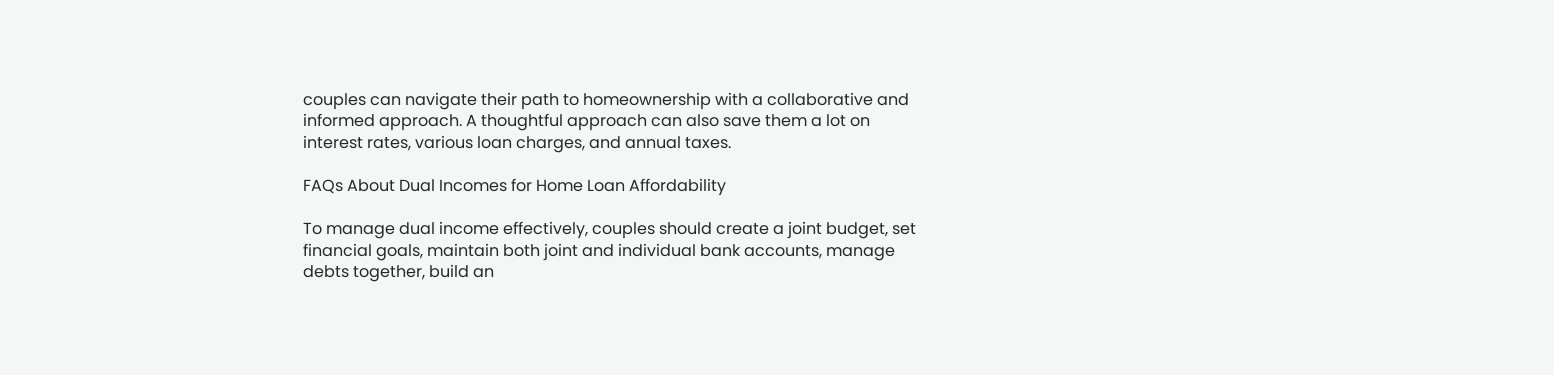couples can navigate their path to homeownership with a collaborative and informed approach. A thoughtful approach can also save them a lot on interest rates, various loan charges, and annual taxes.

FAQs About Dual Incomes for Home Loan Affordability

To manage dual income effectively, couples should create a joint budget, set financial goals, maintain both joint and individual bank accounts, manage debts together, build an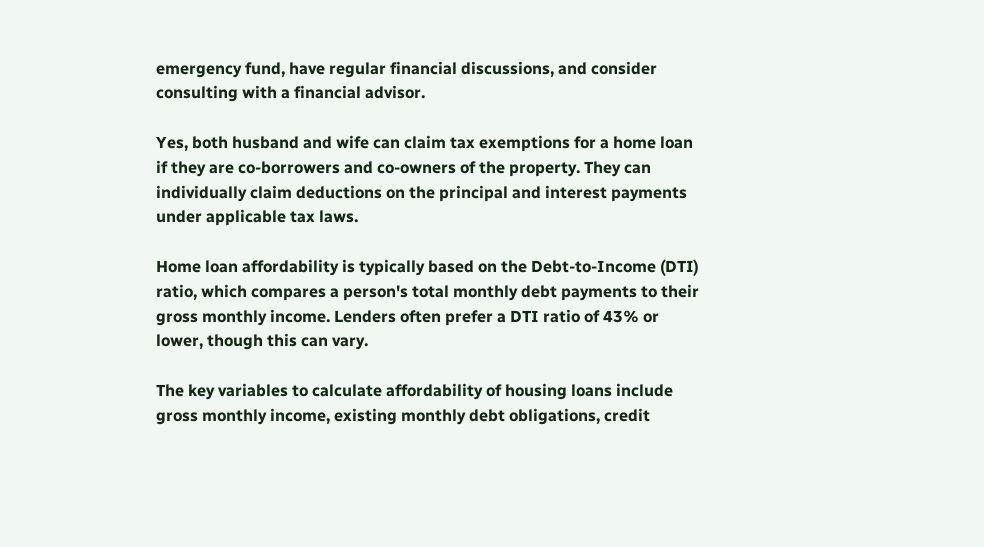emergency fund, have regular financial discussions, and consider consulting with a financial advisor.

Yes, both husband and wife can claim tax exemptions for a home loan if they are co-borrowers and co-owners of the property. They can individually claim deductions on the principal and interest payments under applicable tax laws.

Home loan affordability is typically based on the Debt-to-Income (DTI) ratio, which compares a person's total monthly debt payments to their gross monthly income. Lenders often prefer a DTI ratio of 43% or lower, though this can vary.

The key variables to calculate affordability of housing loans include gross monthly income, existing monthly debt obligations, credit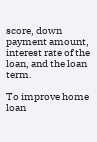score, down payment amount, interest rate of the loan, and the loan term.

To improve home loan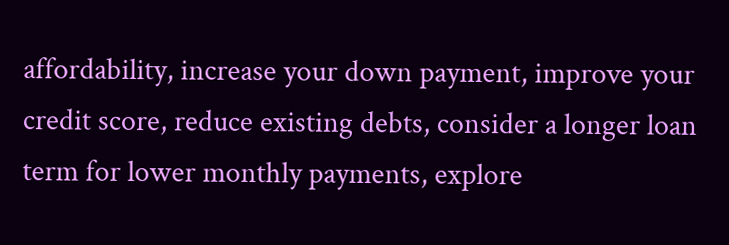affordability, increase your down payment, improve your credit score, reduce existing debts, consider a longer loan term for lower monthly payments, explore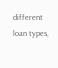different loan types,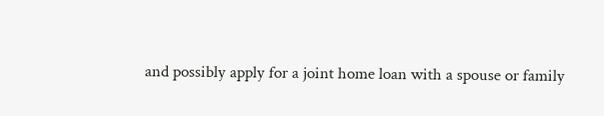and possibly apply for a joint home loan with a spouse or family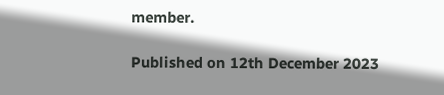member.

Published on 12th December 2023